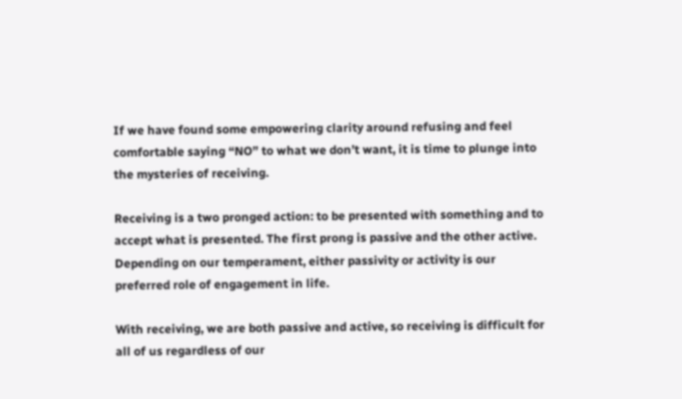If we have found some empowering clarity around refusing and feel comfortable saying “NO” to what we don’t want, it is time to plunge into the mysteries of receiving.

Receiving is a two pronged action: to be presented with something and to accept what is presented. The first prong is passive and the other active. Depending on our temperament, either passivity or activity is our preferred role of engagement in life.

With receiving, we are both passive and active, so receiving is difficult for all of us regardless of our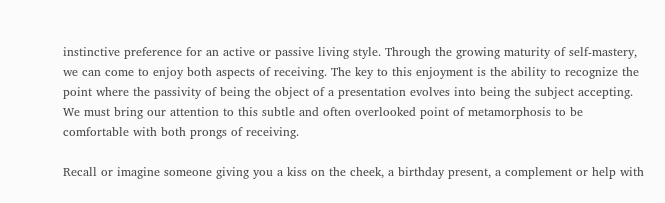instinctive preference for an active or passive living style. Through the growing maturity of self-mastery, we can come to enjoy both aspects of receiving. The key to this enjoyment is the ability to recognize the point where the passivity of being the object of a presentation evolves into being the subject accepting. We must bring our attention to this subtle and often overlooked point of metamorphosis to be comfortable with both prongs of receiving.

Recall or imagine someone giving you a kiss on the cheek, a birthday present, a complement or help with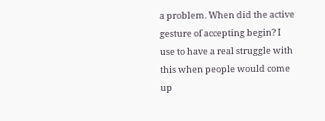a problem. When did the active gesture of accepting begin? I use to have a real struggle with this when people would come up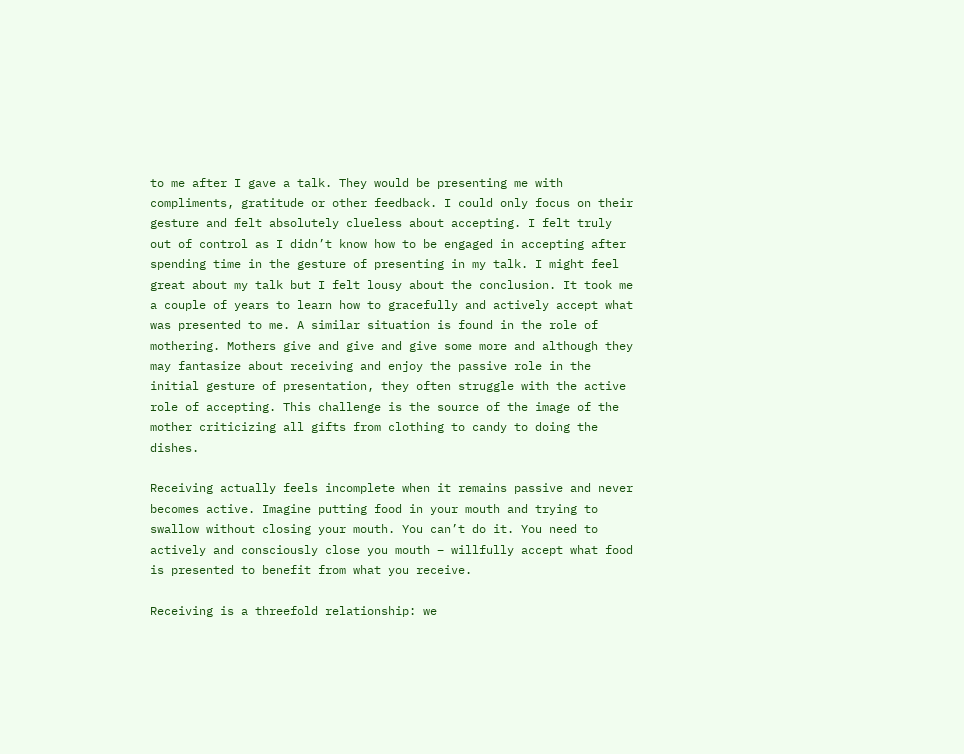to me after I gave a talk. They would be presenting me with compliments, gratitude or other feedback. I could only focus on their gesture and felt absolutely clueless about accepting. I felt truly out of control as I didn’t know how to be engaged in accepting after spending time in the gesture of presenting in my talk. I might feel great about my talk but I felt lousy about the conclusion. It took me a couple of years to learn how to gracefully and actively accept what was presented to me. A similar situation is found in the role of mothering. Mothers give and give and give some more and although they may fantasize about receiving and enjoy the passive role in the initial gesture of presentation, they often struggle with the active role of accepting. This challenge is the source of the image of the mother criticizing all gifts from clothing to candy to doing the dishes.

Receiving actually feels incomplete when it remains passive and never becomes active. Imagine putting food in your mouth and trying to swallow without closing your mouth. You can’t do it. You need to actively and consciously close you mouth – willfully accept what food is presented to benefit from what you receive.

Receiving is a threefold relationship: we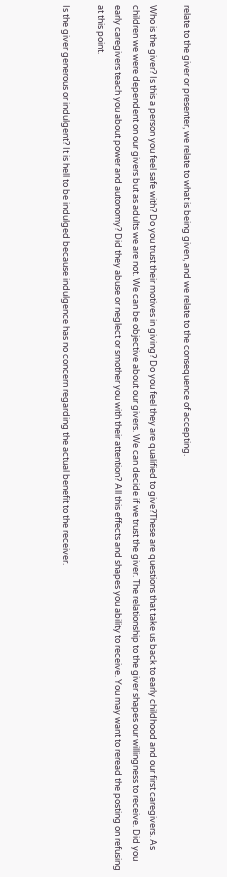relate to the giver or presenter, we relate to what is being given, and we relate to the consequence of accepting.

Who is the giver? Is this a person you feel safe with? Do you trust their motives in giving? Do you feel they are qualified to give?These are questions that take us back to early childhood and our first caregivers. As children we were dependent on our givers but as adults we are not. We can be objective about our givers. We can decide if we trust the giver. The relationship to the giver shapes our willingness to receive. Did you early caregivers teach you about power and autonomy? Did they abuse or neglect or smother you with their attention? All this effects and shapes you ability to receive. You may want to reread the posting on refusing at this point.

Is the giver generous or indulgent? It is hell to be indulged because indulgence has no concern regarding the actual benefit to the receiver.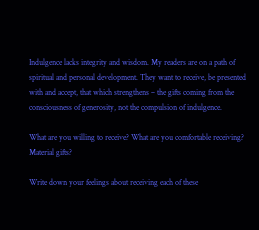Indulgence lacks integrity and wisdom. My readers are on a path of spiritual and personal development. They want to receive, be presented with and accept, that which strengthens – the gifts coming from the consciousness of generosity, not the compulsion of indulgence.

What are you willing to receive? What are you comfortable receiving?
Material gifts?

Write down your feelings about receiving each of these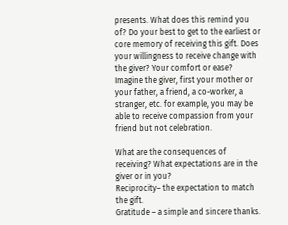presents. What does this remind you of? Do your best to get to the earliest or core memory of receiving this gift. Does your willingness to receive change with the giver? Your comfort or ease? Imagine the giver, first your mother or your father, a friend, a co-worker, a stranger, etc. for example, you may be able to receive compassion from your friend but not celebration.

What are the consequences of receiving? What expectations are in the giver or in you?
Reciprocity– the expectation to match the gift.
Gratitude – a simple and sincere thanks.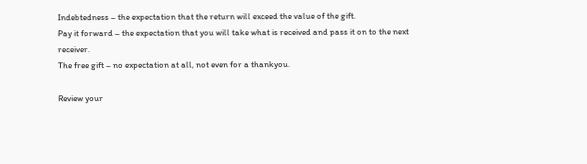Indebtedness – the expectation that the return will exceed the value of the gift.
Pay it forward – the expectation that you will take what is received and pass it on to the next receiver.
The free gift – no expectation at all, not even for a thankyou.

Review your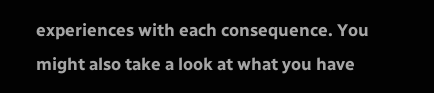experiences with each consequence. You might also take a look at what you have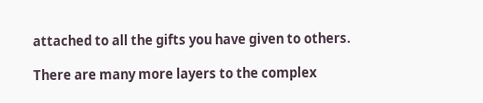attached to all the gifts you have given to others.

There are many more layers to the complex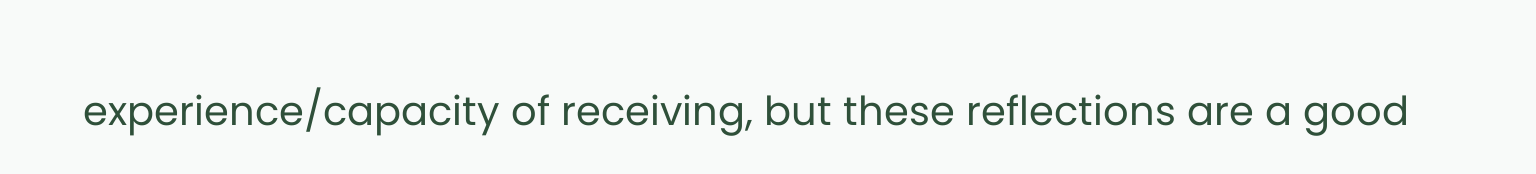experience/capacity of receiving, but these reflections are a good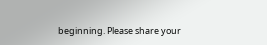beginning. Please share your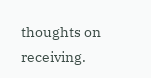thoughts on receiving.